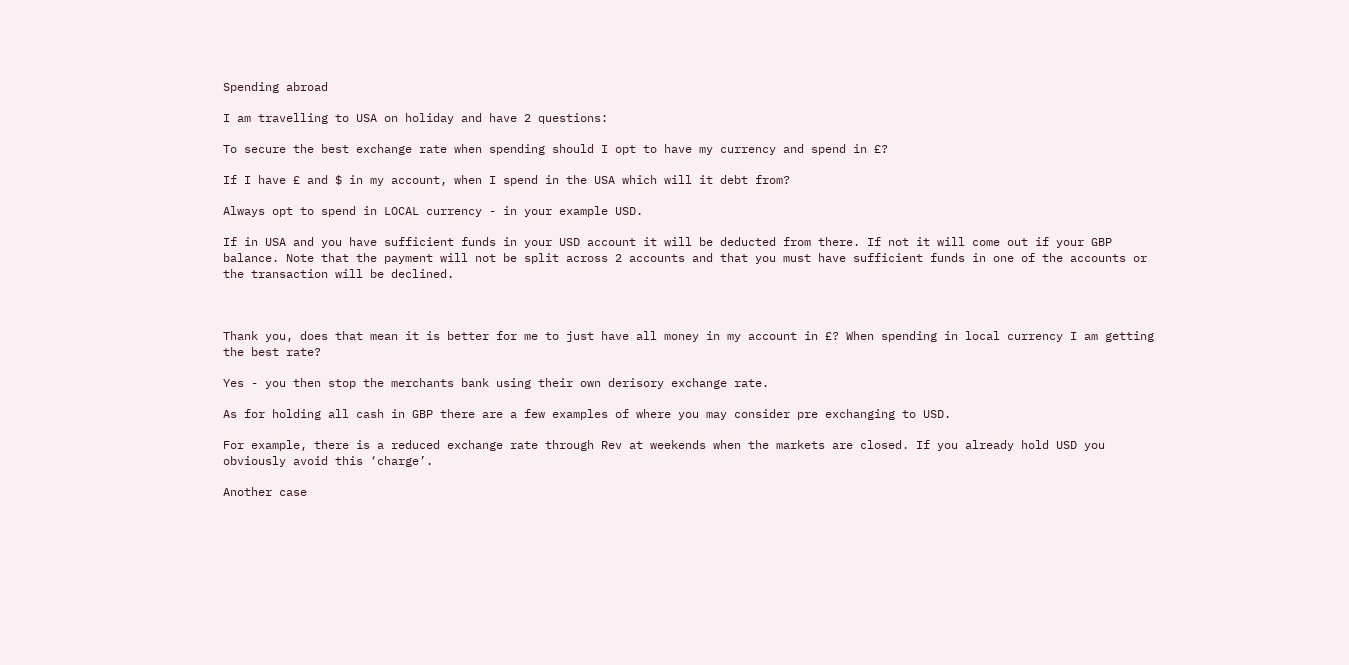Spending abroad

I am travelling to USA on holiday and have 2 questions:

To secure the best exchange rate when spending should I opt to have my currency and spend in £?

If I have £ and $ in my account, when I spend in the USA which will it debt from?

Always opt to spend in LOCAL currency - in your example USD.

If in USA and you have sufficient funds in your USD account it will be deducted from there. If not it will come out if your GBP balance. Note that the payment will not be split across 2 accounts and that you must have sufficient funds in one of the accounts or the transaction will be declined.



Thank you, does that mean it is better for me to just have all money in my account in £? When spending in local currency I am getting the best rate?

Yes - you then stop the merchants bank using their own derisory exchange rate.

As for holding all cash in GBP there are a few examples of where you may consider pre exchanging to USD.

For example, there is a reduced exchange rate through Rev at weekends when the markets are closed. If you already hold USD you obviously avoid this ‘charge’.

Another case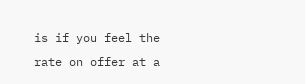is if you feel the rate on offer at a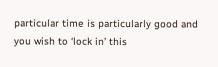particular time is particularly good and you wish to ‘lock in’ this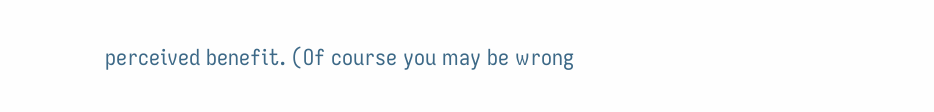perceived benefit. (Of course you may be wrong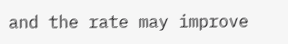and the rate may improve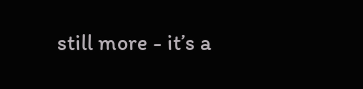still more - it’s a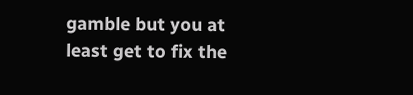gamble but you at least get to fix the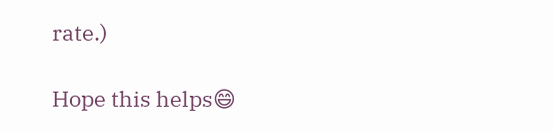rate.)

Hope this helps😄